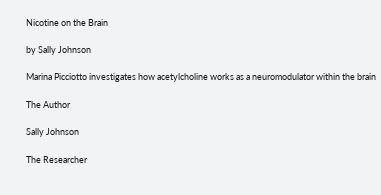Nicotine on the Brain

by Sally Johnson

Marina Picciotto investigates how acetylcholine works as a neuromodulator within the brain

The Author

Sally Johnson

The Researcher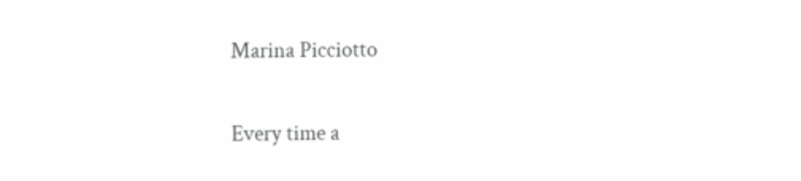Marina Picciotto

Every time a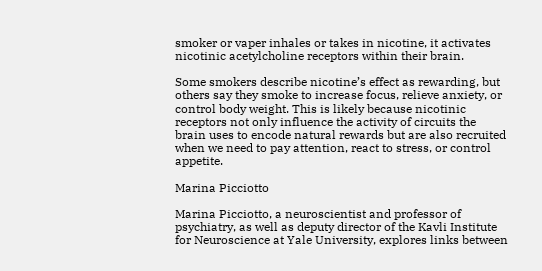smoker or vaper inhales or takes in nicotine, it activates nicotinic acetylcholine receptors within their brain.

Some smokers describe nicotine’s effect as rewarding, but others say they smoke to increase focus, relieve anxiety, or control body weight. This is likely because nicotinic receptors not only influence the activity of circuits the brain uses to encode natural rewards but are also recruited when we need to pay attention, react to stress, or control appetite.

Marina Picciotto

Marina Picciotto, a neuroscientist and professor of psychiatry, as well as deputy director of the Kavli Institute for Neuroscience at Yale University, explores links between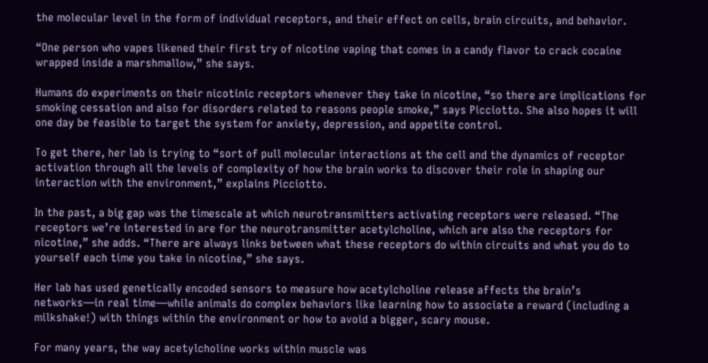the molecular level in the form of individual receptors, and their effect on cells, brain circuits, and behavior.

“One person who vapes likened their first try of nicotine vaping that comes in a candy flavor to crack cocaine wrapped inside a marshmallow,” she says.

Humans do experiments on their nicotinic receptors whenever they take in nicotine, “so there are implications for smoking cessation and also for disorders related to reasons people smoke,” says Picciotto. She also hopes it will one day be feasible to target the system for anxiety, depression, and appetite control.

To get there, her lab is trying to “sort of pull molecular interactions at the cell and the dynamics of receptor activation through all the levels of complexity of how the brain works to discover their role in shaping our interaction with the environment,” explains Picciotto.

In the past, a big gap was the timescale at which neurotransmitters activating receptors were released. “The receptors we’re interested in are for the neurotransmitter acetylcholine, which are also the receptors for nicotine,” she adds. “There are always links between what these receptors do within circuits and what you do to yourself each time you take in nicotine,” she says.

Her lab has used genetically encoded sensors to measure how acetylcholine release affects the brain’s networks—in real time—while animals do complex behaviors like learning how to associate a reward (including a milkshake!) with things within the environment or how to avoid a bigger, scary mouse.

For many years, the way acetylcholine works within muscle was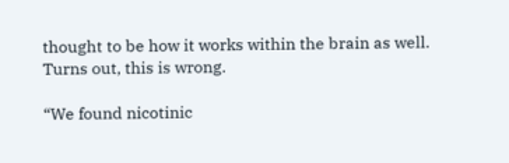thought to be how it works within the brain as well. Turns out, this is wrong.

“We found nicotinic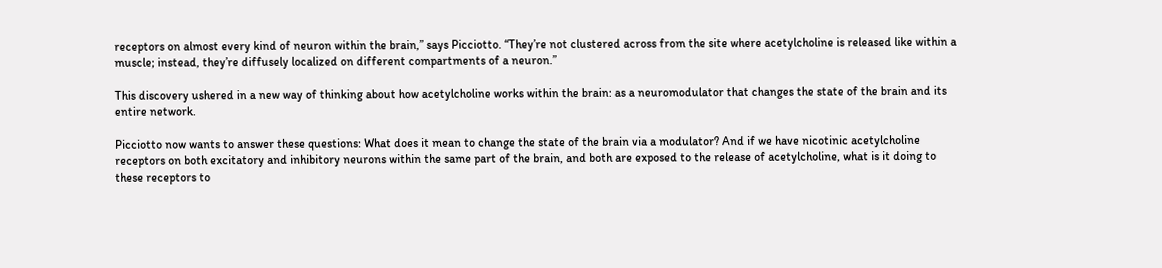receptors on almost every kind of neuron within the brain,” says Picciotto. “They’re not clustered across from the site where acetylcholine is released like within a muscle; instead, they’re diffusely localized on different compartments of a neuron.”

This discovery ushered in a new way of thinking about how acetylcholine works within the brain: as a neuromodulator that changes the state of the brain and its entire network.

Picciotto now wants to answer these questions: What does it mean to change the state of the brain via a modulator? And if we have nicotinic acetylcholine receptors on both excitatory and inhibitory neurons within the same part of the brain, and both are exposed to the release of acetylcholine, what is it doing to these receptors to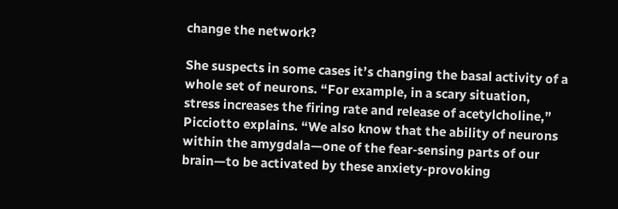change the network?

She suspects in some cases it’s changing the basal activity of a whole set of neurons. “For example, in a scary situation, stress increases the firing rate and release of acetylcholine,” Picciotto explains. “We also know that the ability of neurons within the amygdala—one of the fear-sensing parts of our brain—to be activated by these anxiety-provoking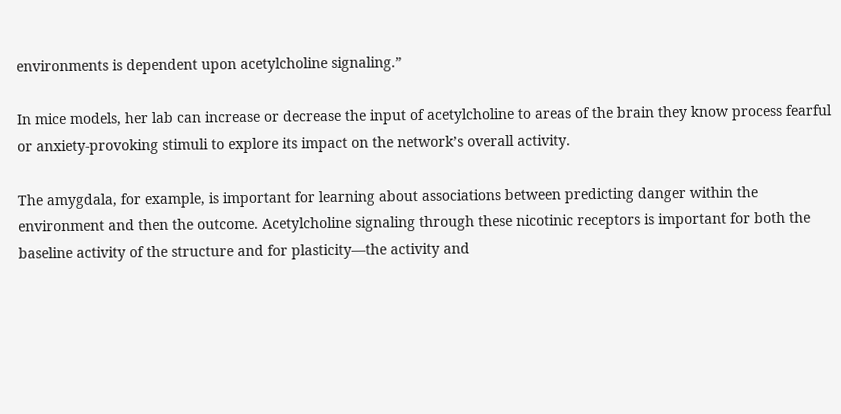environments is dependent upon acetylcholine signaling.”

In mice models, her lab can increase or decrease the input of acetylcholine to areas of the brain they know process fearful or anxiety-provoking stimuli to explore its impact on the network’s overall activity.

The amygdala, for example, is important for learning about associations between predicting danger within the environment and then the outcome. Acetylcholine signaling through these nicotinic receptors is important for both the baseline activity of the structure and for plasticity—the activity and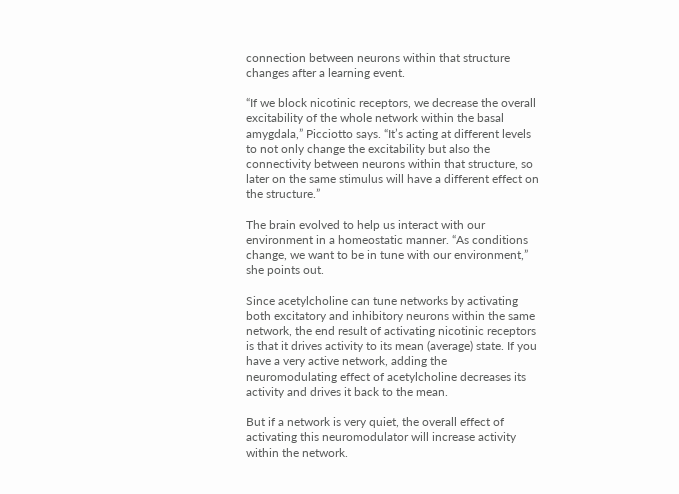connection between neurons within that structure changes after a learning event.

“If we block nicotinic receptors, we decrease the overall excitability of the whole network within the basal amygdala,” Picciotto says. “It’s acting at different levels to not only change the excitability but also the connectivity between neurons within that structure, so later on the same stimulus will have a different effect on the structure.”

The brain evolved to help us interact with our environment in a homeostatic manner. “As conditions change, we want to be in tune with our environment,” she points out.

Since acetylcholine can tune networks by activating both excitatory and inhibitory neurons within the same network, the end result of activating nicotinic receptors is that it drives activity to its mean (average) state. If you have a very active network, adding the neuromodulating effect of acetylcholine decreases its activity and drives it back to the mean.

But if a network is very quiet, the overall effect of activating this neuromodulator will increase activity within the network.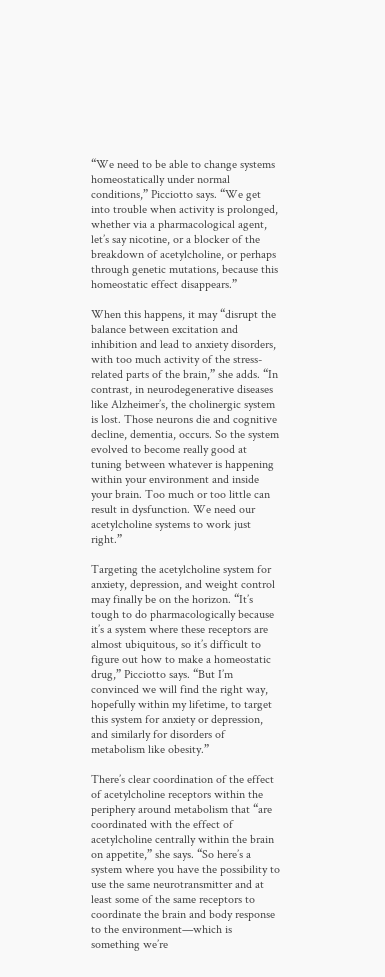“We need to be able to change systems homeostatically under normal conditions,” Picciotto says. “We get into trouble when activity is prolonged, whether via a pharmacological agent, let’s say nicotine, or a blocker of the breakdown of acetylcholine, or perhaps through genetic mutations, because this homeostatic effect disappears.”

When this happens, it may “disrupt the balance between excitation and inhibition and lead to anxiety disorders, with too much activity of the stress-related parts of the brain,” she adds. “In contrast, in neurodegenerative diseases like Alzheimer’s, the cholinergic system is lost. Those neurons die and cognitive decline, dementia, occurs. So the system evolved to become really good at tuning between whatever is happening within your environment and inside your brain. Too much or too little can result in dysfunction. We need our acetylcholine systems to work just right.”

Targeting the acetylcholine system for anxiety, depression, and weight control may finally be on the horizon. “It’s tough to do pharmacologically because it’s a system where these receptors are almost ubiquitous, so it’s difficult to figure out how to make a homeostatic drug,” Picciotto says. “But I’m convinced we will find the right way, hopefully within my lifetime, to target this system for anxiety or depression, and similarly for disorders of metabolism like obesity.”

There’s clear coordination of the effect of acetylcholine receptors within the periphery around metabolism that “are coordinated with the effect of acetylcholine centrally within the brain on appetite,” she says. “So here’s a system where you have the possibility to use the same neurotransmitter and at least some of the same receptors to coordinate the brain and body response to the environment—which is something we’re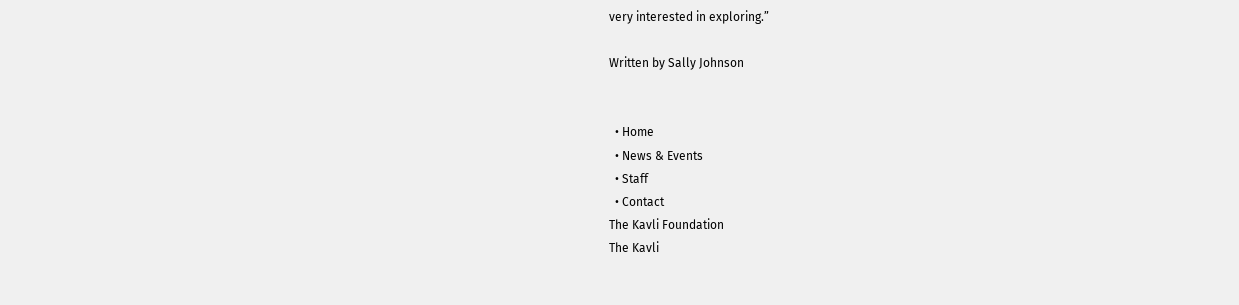very interested in exploring.”

Written by Sally Johnson


  • Home
  • News & Events
  • Staff
  • Contact
The Kavli Foundation
The Kavli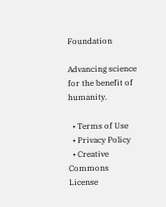Foundation

Advancing science for the benefit of humanity.

  • Terms of Use
  • Privacy Policy
  • Creative Commons License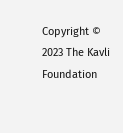Copyright © 2023 The Kavli Foundation